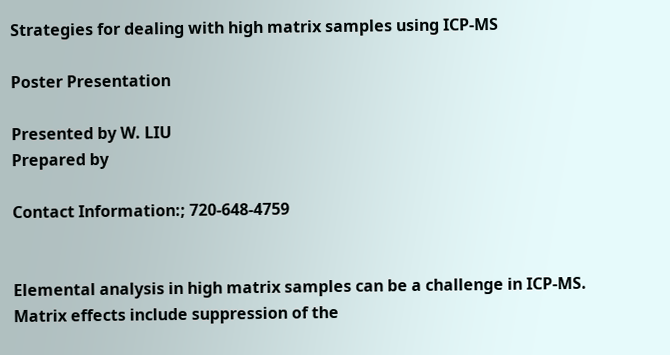Strategies for dealing with high matrix samples using ICP-MS

Poster Presentation

Presented by W. LIU
Prepared by

Contact Information:; 720-648-4759


Elemental analysis in high matrix samples can be a challenge in ICP-MS. Matrix effects include suppression of the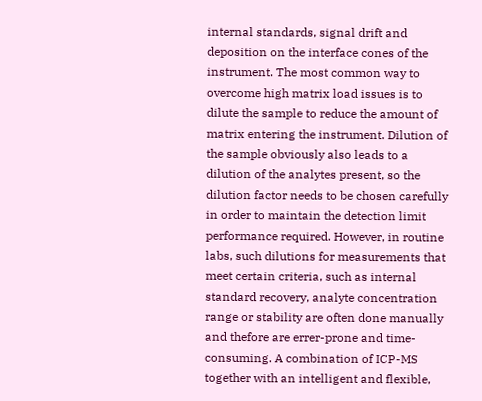internal standards, signal drift and deposition on the interface cones of the instrument. The most common way to overcome high matrix load issues is to dilute the sample to reduce the amount of matrix entering the instrument. Dilution of the sample obviously also leads to a dilution of the analytes present, so the dilution factor needs to be chosen carefully in order to maintain the detection limit performance required. However, in routine labs, such dilutions for measurements that meet certain criteria, such as internal standard recovery, analyte concentration range or stability are often done manually and thefore are errer-prone and time-consuming. A combination of ICP-MS together with an intelligent and flexible,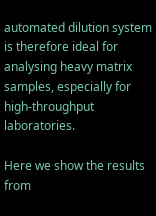automated dilution system is therefore ideal for analysing heavy matrix samples, especially for high-throughput laboratories.

Here we show the results from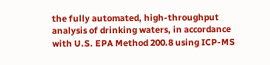the fully automated, high-throughput analysis of drinking waters, in accordance with U.S. EPA Method 200.8 using ICP-MS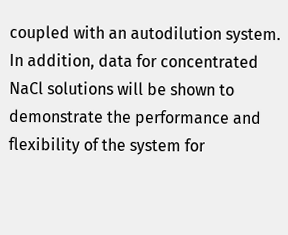coupled with an autodilution system. In addition, data for concentrated NaCl solutions will be shown to demonstrate the performance and flexibility of the system for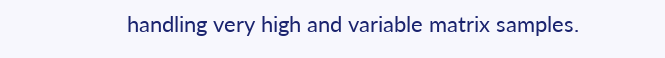handling very high and variable matrix samples.